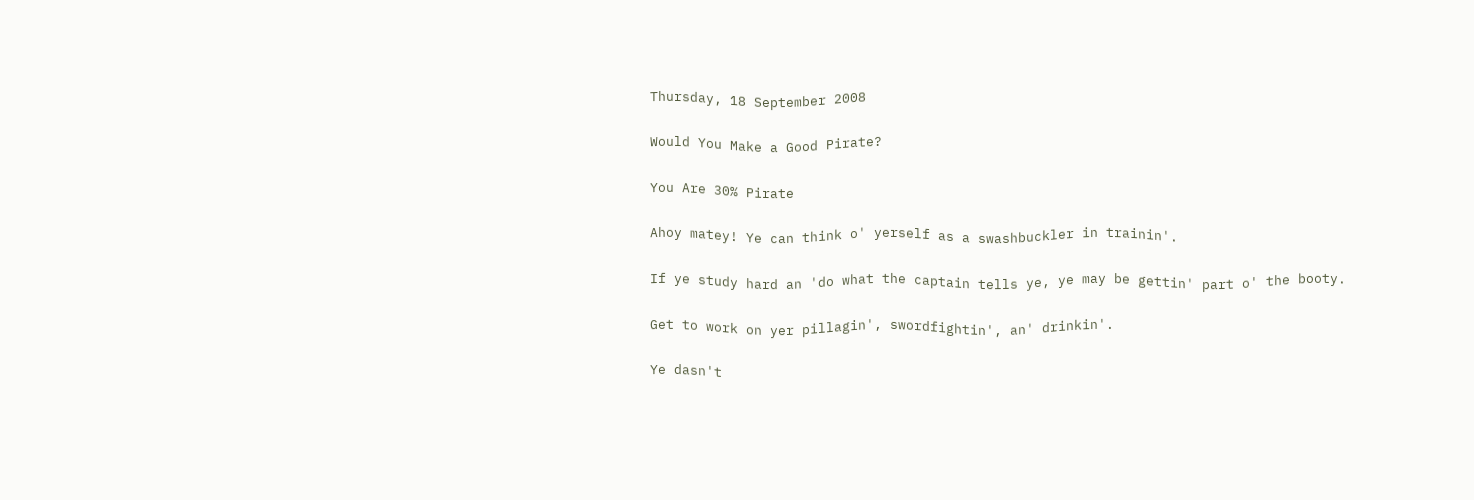Thursday, 18 September 2008

Would You Make a Good Pirate?

You Are 30% Pirate

Ahoy matey! Ye can think o' yerself as a swashbuckler in trainin'.

If ye study hard an 'do what the captain tells ye, ye may be gettin' part o' the booty.

Get to work on yer pillagin', swordfightin', an' drinkin'.

Ye dasn't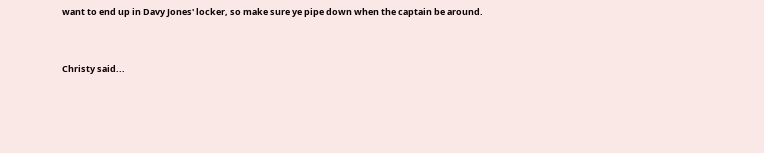want to end up in Davy Jones' locker, so make sure ye pipe down when the captain be around.


Christy said...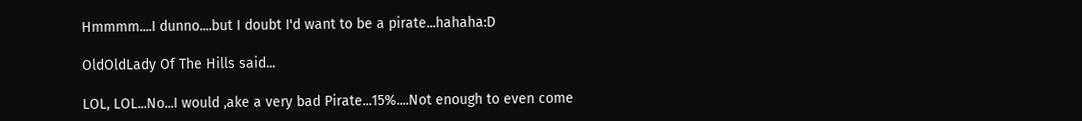Hmmmm....I dunno....but I doubt I'd want to be a pirate...hahaha:D

OldOldLady Of The Hills said...

LOL, LOL...No...I would ,ake a very bad Pirate...15%....Not enough to even come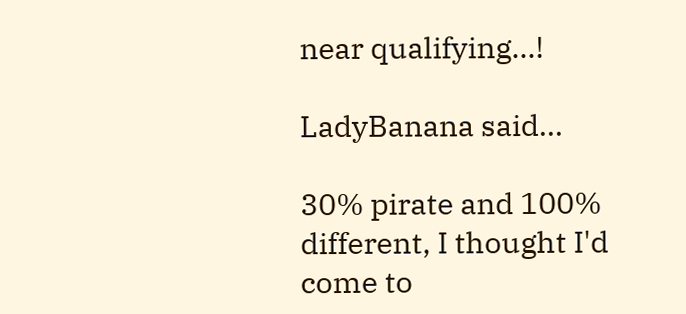near qualifying...!

LadyBanana said...

30% pirate and 100% different, I thought I'd come to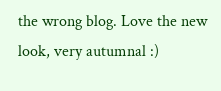the wrong blog. Love the new look, very autumnal :)